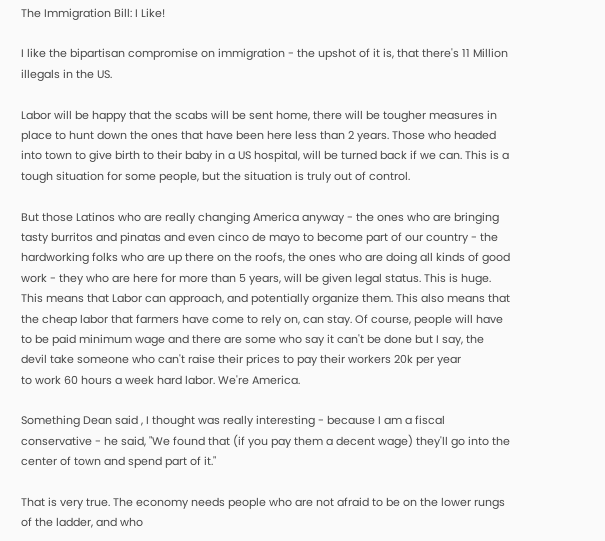The Immigration Bill: I Like!

I like the bipartisan compromise on immigration - the upshot of it is, that there's 11 Million illegals in the US.

Labor will be happy that the scabs will be sent home, there will be tougher measures in place to hunt down the ones that have been here less than 2 years. Those who headed into town to give birth to their baby in a US hospital, will be turned back if we can. This is a tough situation for some people, but the situation is truly out of control.

But those Latinos who are really changing America anyway - the ones who are bringing tasty burritos and pinatas and even cinco de mayo to become part of our country - the hardworking folks who are up there on the roofs, the ones who are doing all kinds of good work - they who are here for more than 5 years, will be given legal status. This is huge. This means that Labor can approach, and potentially organize them. This also means that the cheap labor that farmers have come to rely on, can stay. Of course, people will have to be paid minimum wage and there are some who say it can't be done but I say, the devil take someone who can't raise their prices to pay their workers 20k per year
to work 60 hours a week hard labor. We're America.

Something Dean said , I thought was really interesting - because I am a fiscal conservative - he said, "We found that (if you pay them a decent wage) they'll go into the center of town and spend part of it."

That is very true. The economy needs people who are not afraid to be on the lower rungs of the ladder, and who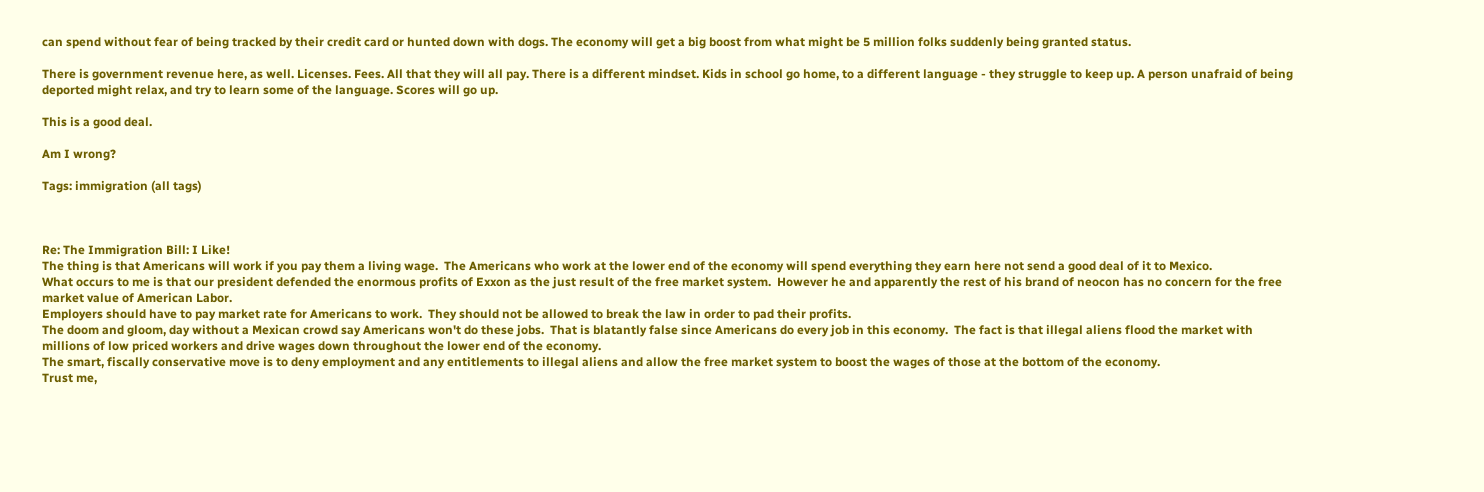can spend without fear of being tracked by their credit card or hunted down with dogs. The economy will get a big boost from what might be 5 million folks suddenly being granted status.

There is government revenue here, as well. Licenses. Fees. All that they will all pay. There is a different mindset. Kids in school go home, to a different language - they struggle to keep up. A person unafraid of being deported might relax, and try to learn some of the language. Scores will go up.

This is a good deal.

Am I wrong?

Tags: immigration (all tags)



Re: The Immigration Bill: I Like!
The thing is that Americans will work if you pay them a living wage.  The Americans who work at the lower end of the economy will spend everything they earn here not send a good deal of it to Mexico.
What occurs to me is that our president defended the enormous profits of Exxon as the just result of the free market system.  However he and apparently the rest of his brand of neocon has no concern for the free market value of American Labor.
Employers should have to pay market rate for Americans to work.  They should not be allowed to break the law in order to pad their profits.
The doom and gloom, day without a Mexican crowd say Americans won't do these jobs.  That is blatantly false since Americans do every job in this economy.  The fact is that illegal aliens flood the market with millions of low priced workers and drive wages down throughout the lower end of the economy.
The smart, fiscally conservative move is to deny employment and any entitlements to illegal aliens and allow the free market system to boost the wages of those at the bottom of the economy.
Trust me,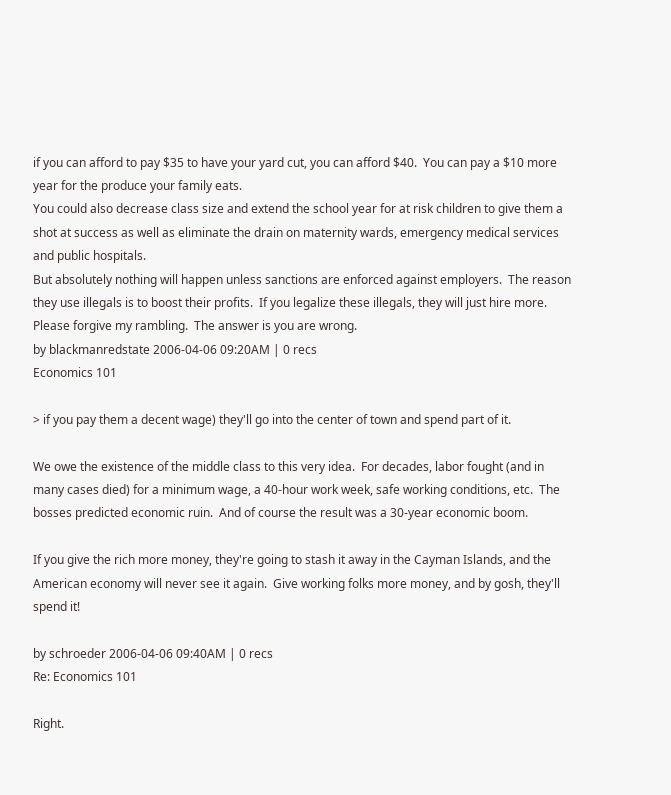if you can afford to pay $35 to have your yard cut, you can afford $40.  You can pay a $10 more year for the produce your family eats.
You could also decrease class size and extend the school year for at risk children to give them a shot at success as well as eliminate the drain on maternity wards, emergency medical services and public hospitals.
But absolutely nothing will happen unless sanctions are enforced against employers.  The reason they use illegals is to boost their profits.  If you legalize these illegals, they will just hire more.
Please forgive my rambling.  The answer is you are wrong.
by blackmanredstate 2006-04-06 09:20AM | 0 recs
Economics 101

> if you pay them a decent wage) they'll go into the center of town and spend part of it.

We owe the existence of the middle class to this very idea.  For decades, labor fought (and in many cases died) for a minimum wage, a 40-hour work week, safe working conditions, etc.  The bosses predicted economic ruin.  And of course the result was a 30-year economic boom.

If you give the rich more money, they're going to stash it away in the Cayman Islands, and the American economy will never see it again.  Give working folks more money, and by gosh, they'll spend it!

by schroeder 2006-04-06 09:40AM | 0 recs
Re: Economics 101

Right.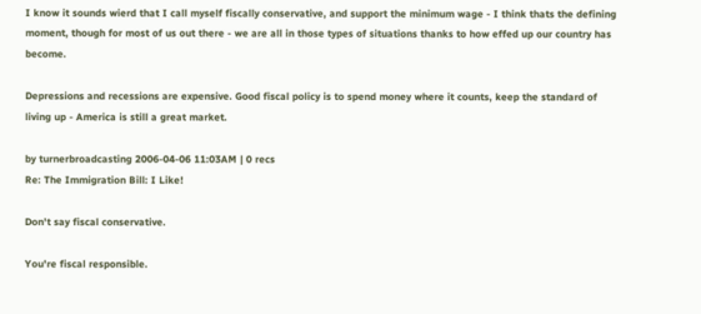I know it sounds wierd that I call myself fiscally conservative, and support the minimum wage - I think thats the defining moment, though for most of us out there - we are all in those types of situations thanks to how effed up our country has become.

Depressions and recessions are expensive. Good fiscal policy is to spend money where it counts, keep the standard of living up - America is still a great market.

by turnerbroadcasting 2006-04-06 11:03AM | 0 recs
Re: The Immigration Bill: I Like!

Don't say fiscal conservative.

You're fiscal responsible.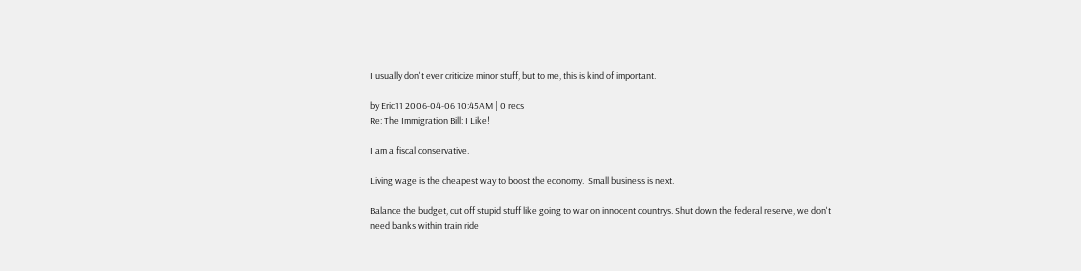I usually don't ever criticize minor stuff, but to me, this is kind of important.

by Eric11 2006-04-06 10:45AM | 0 recs
Re: The Immigration Bill: I Like!

I am a fiscal conservative.

Living wage is the cheapest way to boost the economy.  Small business is next.

Balance the budget, cut off stupid stuff like going to war on innocent countrys. Shut down the federal reserve, we don't need banks within train ride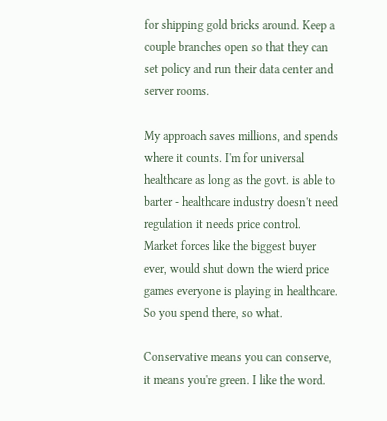for shipping gold bricks around. Keep a couple branches open so that they can set policy and run their data center and server rooms.

My approach saves millions, and spends where it counts. I'm for universal healthcare as long as the govt. is able to barter - healthcare industry doesn't need regulation it needs price control.
Market forces like the biggest buyer ever, would shut down the wierd price games everyone is playing in healthcare. So you spend there, so what.

Conservative means you can conserve, it means you're green. I like the word.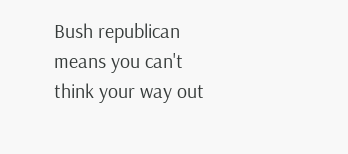Bush republican means you can't think your way out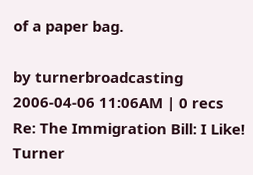of a paper bag.

by turnerbroadcasting 2006-04-06 11:06AM | 0 recs
Re: The Immigration Bill: I Like!
Turner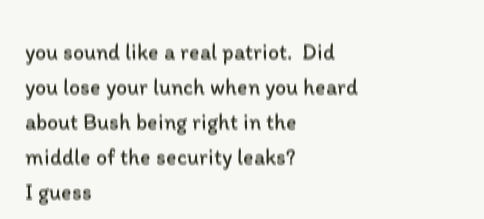you sound like a real patriot.  Did you lose your lunch when you heard about Bush being right in the middle of the security leaks?
I guess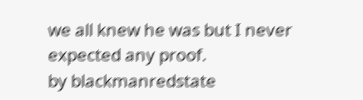we all knew he was but I never expected any proof.
by blackmanredstate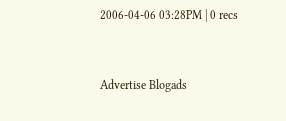2006-04-06 03:28PM | 0 recs


Advertise Blogads